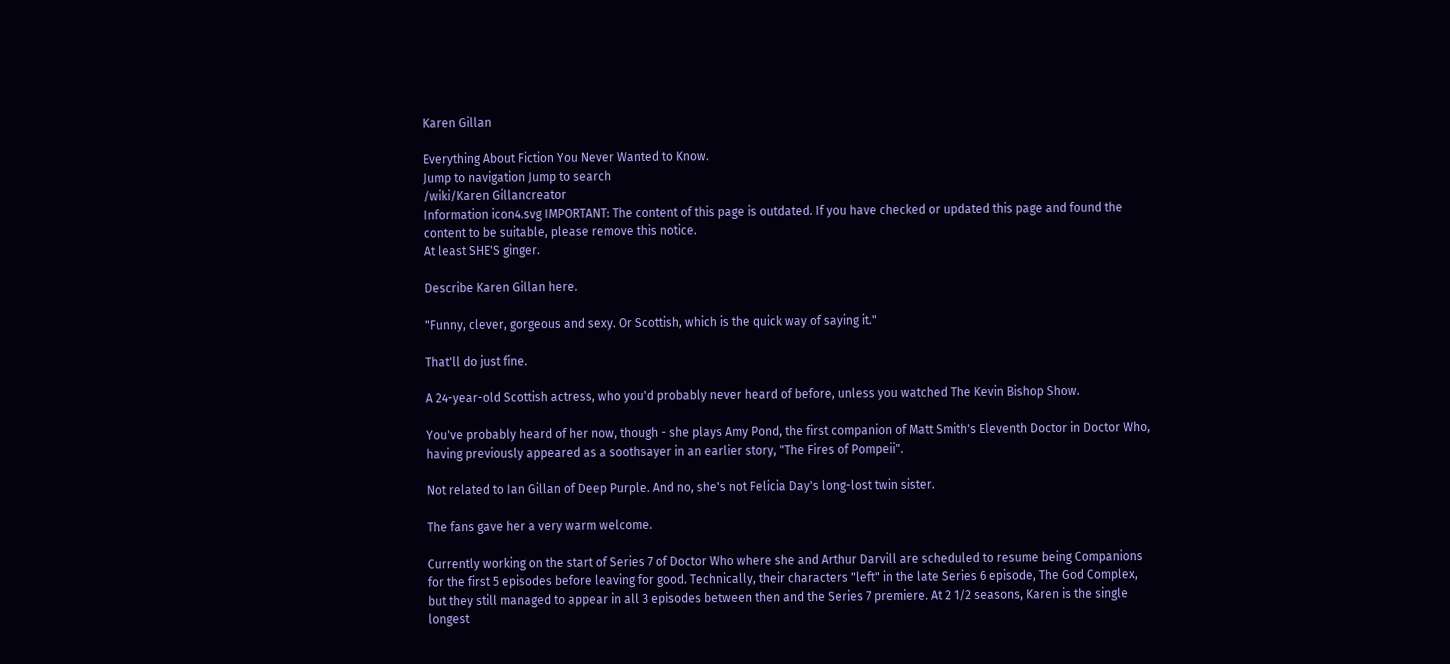Karen Gillan

Everything About Fiction You Never Wanted to Know.
Jump to navigation Jump to search
/wiki/Karen Gillancreator
Information icon4.svg IMPORTANT: The content of this page is outdated. If you have checked or updated this page and found the content to be suitable, please remove this notice.
At least SHE'S ginger.

Describe Karen Gillan here.

"Funny, clever, gorgeous and sexy. Or Scottish, which is the quick way of saying it."

That'll do just fine.

A 24-year-old Scottish actress, who you'd probably never heard of before, unless you watched The Kevin Bishop Show.

You've probably heard of her now, though - she plays Amy Pond, the first companion of Matt Smith's Eleventh Doctor in Doctor Who, having previously appeared as a soothsayer in an earlier story, "The Fires of Pompeii".

Not related to Ian Gillan of Deep Purple. And no, she's not Felicia Day's long-lost twin sister.

The fans gave her a very warm welcome.

Currently working on the start of Series 7 of Doctor Who where she and Arthur Darvill are scheduled to resume being Companions for the first 5 episodes before leaving for good. Technically, their characters "left" in the late Series 6 episode, The God Complex, but they still managed to appear in all 3 episodes between then and the Series 7 premiere. At 2 1/2 seasons, Karen is the single longest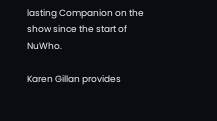lasting Companion on the show since the start of NuWho.

Karen Gillan provides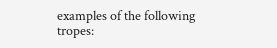examples of the following tropes: